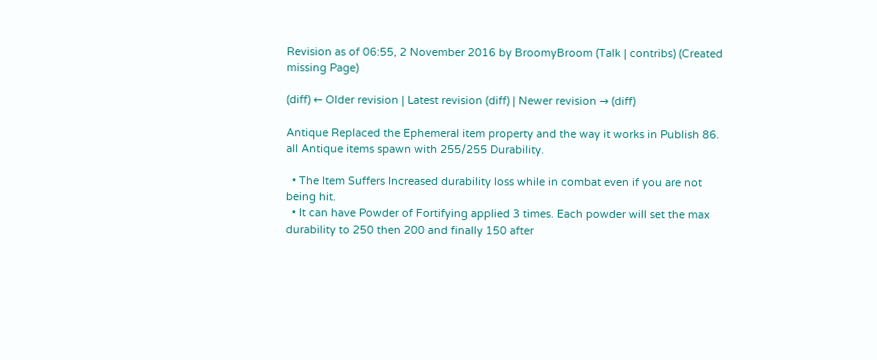Revision as of 06:55, 2 November 2016 by BroomyBroom (Talk | contribs) (Created missing Page)

(diff) ← Older revision | Latest revision (diff) | Newer revision → (diff)

Antique Replaced the Ephemeral item property and the way it works in Publish 86. all Antique items spawn with 255/255 Durability.

  • The Item Suffers Increased durability loss while in combat even if you are not being hit.
  • It can have Powder of Fortifying applied 3 times. Each powder will set the max durability to 250 then 200 and finally 150 after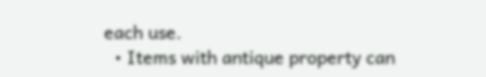each use.
  • Items with antique property can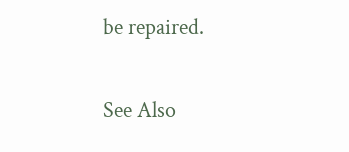be repaired.

See Also